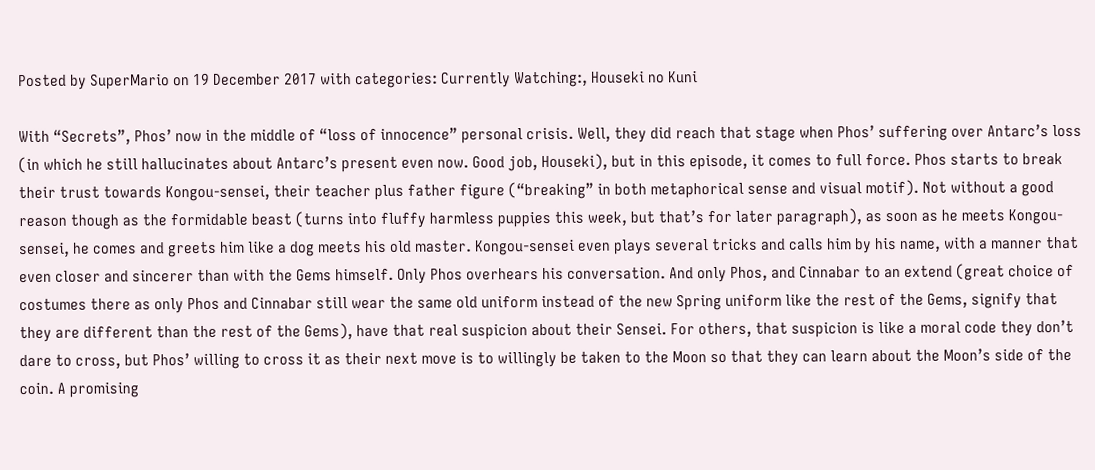Posted by SuperMario on 19 December 2017 with categories: Currently Watching:, Houseki no Kuni

With “Secrets”, Phos’ now in the middle of “loss of innocence” personal crisis. Well, they did reach that stage when Phos’ suffering over Antarc’s loss (in which he still hallucinates about Antarc’s present even now. Good job, Houseki), but in this episode, it comes to full force. Phos starts to break their trust towards Kongou-sensei, their teacher plus father figure (“breaking” in both metaphorical sense and visual motif). Not without a good reason though as the formidable beast (turns into fluffy harmless puppies this week, but that’s for later paragraph), as soon as he meets Kongou-sensei, he comes and greets him like a dog meets his old master. Kongou-sensei even plays several tricks and calls him by his name, with a manner that even closer and sincerer than with the Gems himself. Only Phos overhears his conversation. And only Phos, and Cinnabar to an extend (great choice of costumes there as only Phos and Cinnabar still wear the same old uniform instead of the new Spring uniform like the rest of the Gems, signify that they are different than the rest of the Gems), have that real suspicion about their Sensei. For others, that suspicion is like a moral code they don’t dare to cross, but Phos’ willing to cross it as their next move is to willingly be taken to the Moon so that they can learn about the Moon’s side of the coin. A promising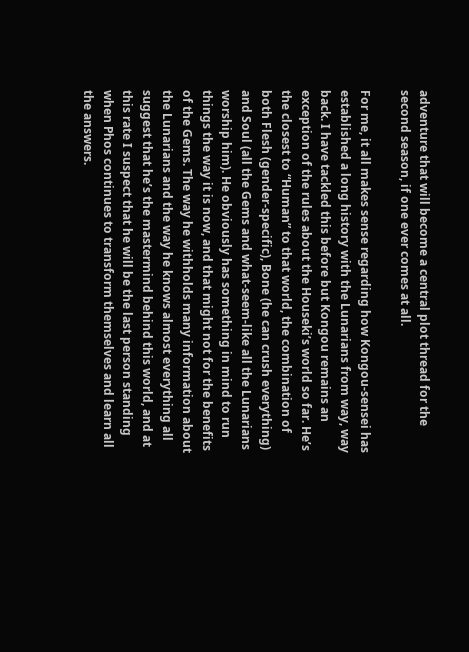adventure that will become a central plot thread for the second season, if one ever comes at all.

For me, it all makes sense regarding how Kongou-sensei has established a long history with the Lunarians from way, way back. I have tackled this before but Kongou remains an exception of the rules about the Houseki’s world so far. He’s the closest to “Human” to that world, the combination of both Flesh (gender-specific), Bone (he can crush everything) and Soul (all the Gems and what-seem-like all the Lunarians worship him). He obviously has something in mind to run things the way it is now, and that might not for the benefits of the Gems. The way he withholds many information about the Lunarians and the way he knows almost everything all suggest that he’s the mastermind behind this world, and at this rate I suspect that he will be the last person standing when Phos continues to transform themselves and learn all the answers.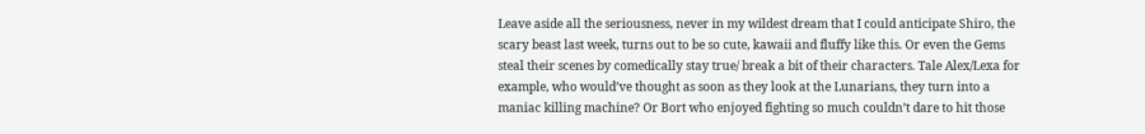Leave aside all the seriousness, never in my wildest dream that I could anticipate Shiro, the scary beast last week, turns out to be so cute, kawaii and fluffy like this. Or even the Gems steal their scenes by comedically stay true/ break a bit of their characters. Tale Alex/Lexa for example, who would’ve thought as soon as they look at the Lunarians, they turn into a maniac killing machine? Or Bort who enjoyed fighting so much couldn’t dare to hit those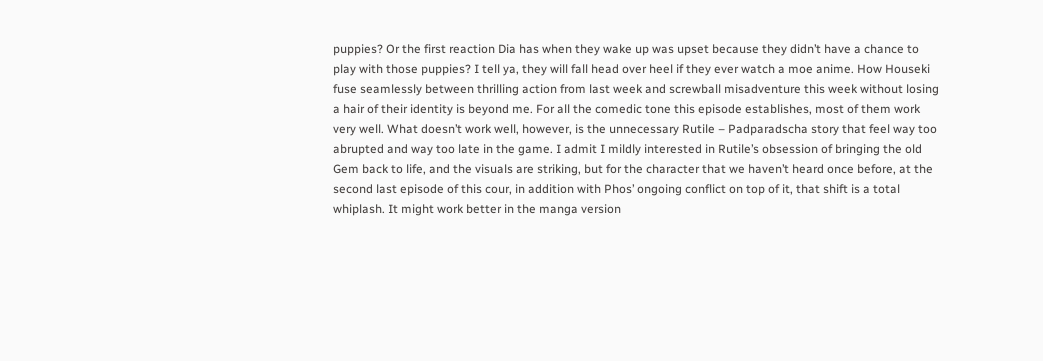puppies? Or the first reaction Dia has when they wake up was upset because they didn’t have a chance to play with those puppies? I tell ya, they will fall head over heel if they ever watch a moe anime. How Houseki fuse seamlessly between thrilling action from last week and screwball misadventure this week without losing a hair of their identity is beyond me. For all the comedic tone this episode establishes, most of them work very well. What doesn’t work well, however, is the unnecessary Rutile – Padparadscha story that feel way too abrupted and way too late in the game. I admit I mildly interested in Rutile’s obsession of bringing the old Gem back to life, and the visuals are striking, but for the character that we haven’t heard once before, at the second last episode of this cour, in addition with Phos’ ongoing conflict on top of it, that shift is a total whiplash. It might work better in the manga version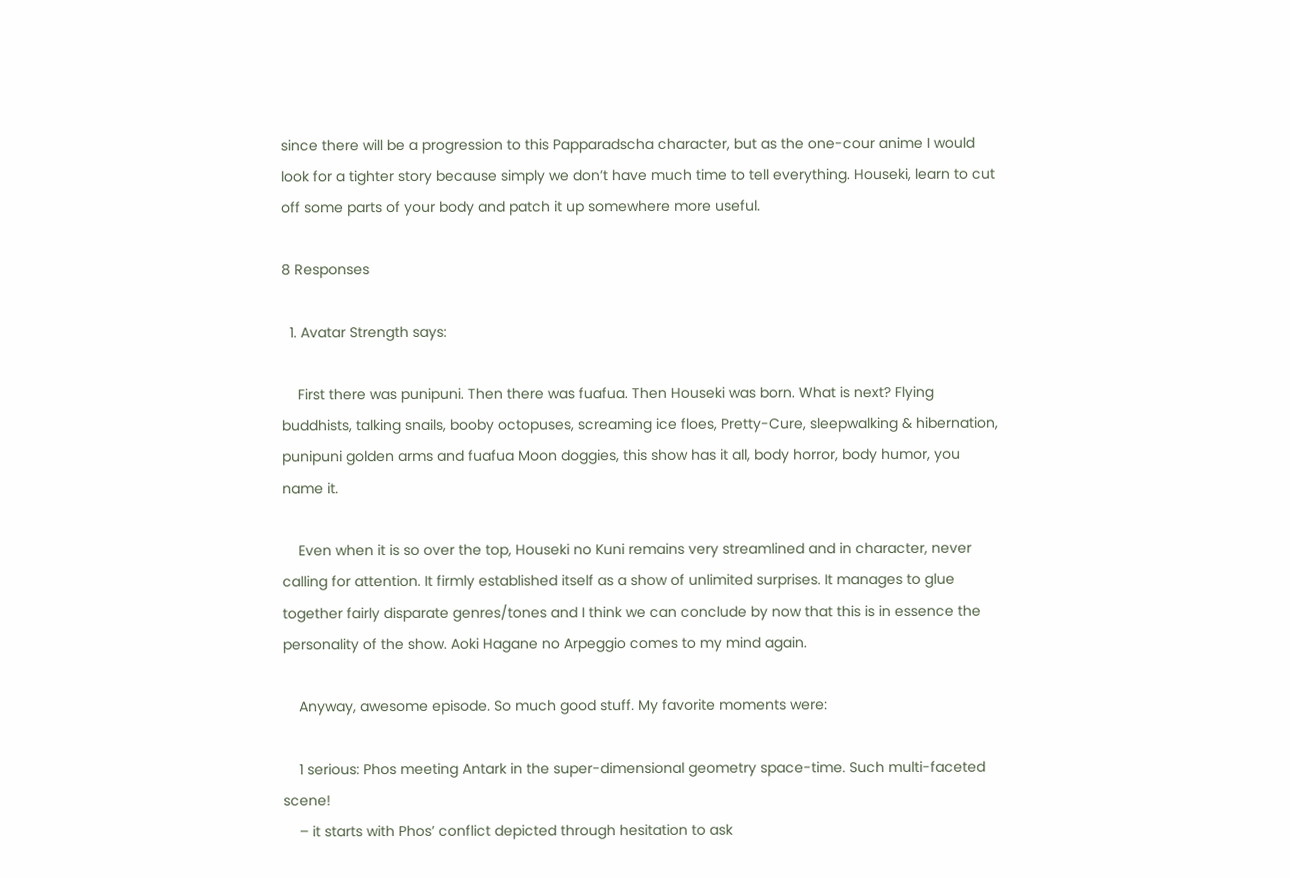since there will be a progression to this Papparadscha character, but as the one-cour anime I would look for a tighter story because simply we don’t have much time to tell everything. Houseki, learn to cut off some parts of your body and patch it up somewhere more useful.

8 Responses

  1. Avatar Strength says:

    First there was punipuni. Then there was fuafua. Then Houseki was born. What is next? Flying buddhists, talking snails, booby octopuses, screaming ice floes, Pretty-Cure, sleepwalking & hibernation, punipuni golden arms and fuafua Moon doggies, this show has it all, body horror, body humor, you name it.

    Even when it is so over the top, Houseki no Kuni remains very streamlined and in character, never calling for attention. It firmly established itself as a show of unlimited surprises. It manages to glue together fairly disparate genres/tones and I think we can conclude by now that this is in essence the personality of the show. Aoki Hagane no Arpeggio comes to my mind again.

    Anyway, awesome episode. So much good stuff. My favorite moments were:

    1 serious: Phos meeting Antark in the super-dimensional geometry space-time. Such multi-faceted scene!
    – it starts with Phos’ conflict depicted through hesitation to ask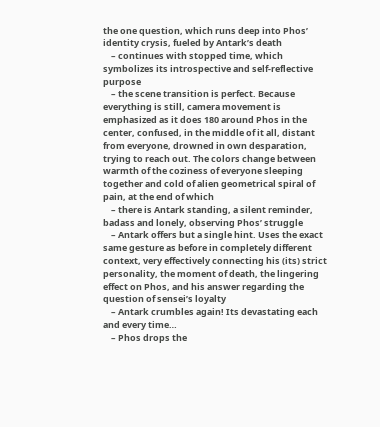the one question, which runs deep into Phos’ identity crysis, fueled by Antark’s death
    – continues with stopped time, which symbolizes its introspective and self-reflective purpose
    – the scene transition is perfect. Because everything is still, camera movement is emphasized as it does 180 around Phos in the center, confused, in the middle of it all, distant from everyone, drowned in own desparation, trying to reach out. The colors change between warmth of the coziness of everyone sleeping together and cold of alien geometrical spiral of pain, at the end of which
    – there is Antark standing, a silent reminder, badass and lonely, observing Phos’ struggle
    – Antark offers but a single hint. Uses the exact same gesture as before in completely different context, very effectively connecting his (its) strict personality, the moment of death, the lingering effect on Phos, and his answer regarding the question of sensei’s loyalty
    – Antark crumbles again! Its devastating each and every time…
    – Phos drops the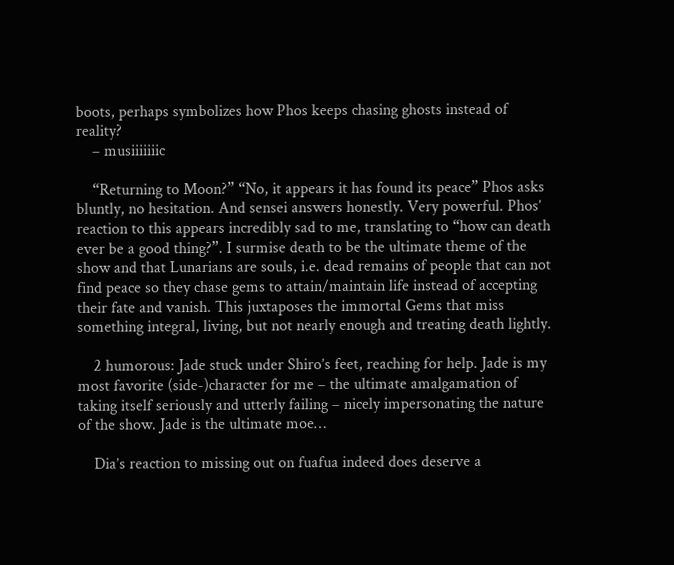boots, perhaps symbolizes how Phos keeps chasing ghosts instead of reality?
    – musiiiiiiic

    “Returning to Moon?” “No, it appears it has found its peace” Phos asks bluntly, no hesitation. And sensei answers honestly. Very powerful. Phos’ reaction to this appears incredibly sad to me, translating to “how can death ever be a good thing?”. I surmise death to be the ultimate theme of the show and that Lunarians are souls, i.e. dead remains of people that can not find peace so they chase gems to attain/maintain life instead of accepting their fate and vanish. This juxtaposes the immortal Gems that miss something integral, living, but not nearly enough and treating death lightly.

    2 humorous: Jade stuck under Shiro’s feet, reaching for help. Jade is my most favorite (side-)character for me – the ultimate amalgamation of taking itself seriously and utterly failing – nicely impersonating the nature of the show. Jade is the ultimate moe…

    Dia’s reaction to missing out on fuafua indeed does deserve a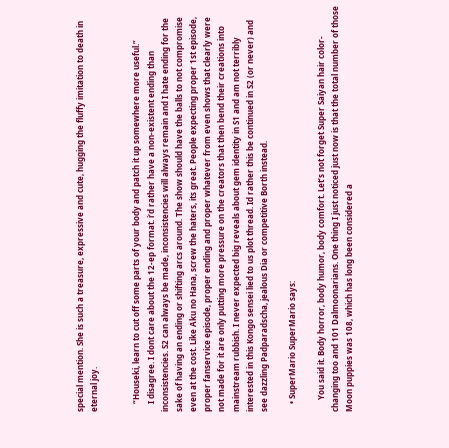special mention. She is such a treasure, expressive and cute, hugging the fluffy imitation to death in eternal joy.


    “Houseki, learn to cut off some parts of your body and patch it up somewhere more useful.”
    I disagree. I dont care about the 12-ep format. i’d rather have a non-existent ending than inconsistencies. S2 can always be made, inconsistencies will always remain and I hate ending for the sake of having an ending or shifting arcs around. The show should have the balls to not compromise even at the cost. Like Aku no Hana, screw the haters, its great. People expecting proper 1st episode, proper fanservice episode, proper ending and proper whatever from even shows that clearly were not made for it are only putting more pressure on the creators that then bend their creations into mainstream rubbish. I never expected big reveals about gem identity in S1 and am not terribly interested in this Kongo sensei lied to us plot thread. Id rather this be continued in S2 (or never) and see dazzling Padparadscha, jealous Dia or competitive Borth instead.

    • SuperMario SuperMario says:

      You said it. Body horror, body humor, body comfort. Let’s not forget Super Saiyan hair color-changing too and 101 Dalmoonarians. One thing I just noticed just now is that the total number of those Moon puppies was 108, which has long been considered a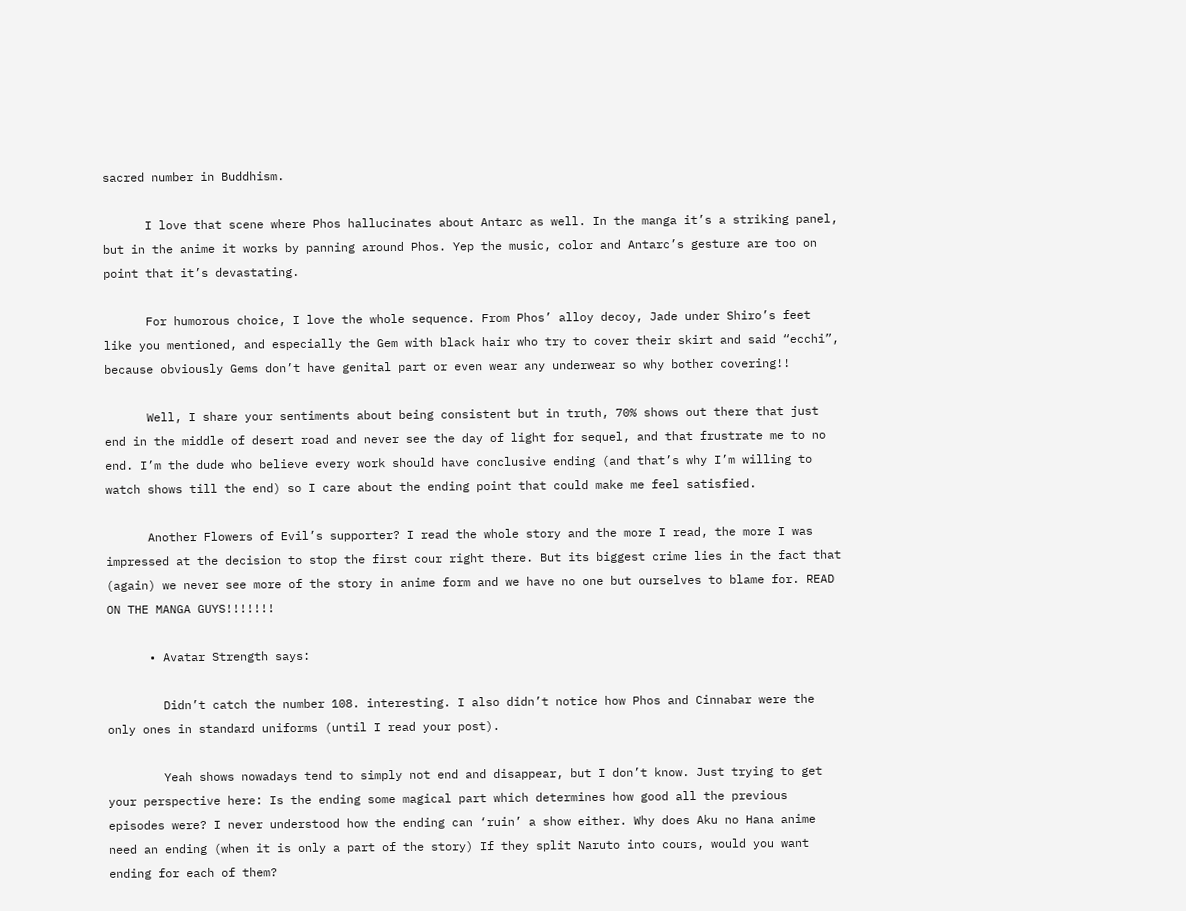sacred number in Buddhism.

      I love that scene where Phos hallucinates about Antarc as well. In the manga it’s a striking panel, but in the anime it works by panning around Phos. Yep the music, color and Antarc’s gesture are too on point that it’s devastating.

      For humorous choice, I love the whole sequence. From Phos’ alloy decoy, Jade under Shiro’s feet like you mentioned, and especially the Gem with black hair who try to cover their skirt and said “ecchi”, because obviously Gems don’t have genital part or even wear any underwear so why bother covering!!

      Well, I share your sentiments about being consistent but in truth, 70% shows out there that just end in the middle of desert road and never see the day of light for sequel, and that frustrate me to no end. I’m the dude who believe every work should have conclusive ending (and that’s why I’m willing to watch shows till the end) so I care about the ending point that could make me feel satisfied.

      Another Flowers of Evil’s supporter? I read the whole story and the more I read, the more I was impressed at the decision to stop the first cour right there. But its biggest crime lies in the fact that (again) we never see more of the story in anime form and we have no one but ourselves to blame for. READ ON THE MANGA GUYS!!!!!!!

      • Avatar Strength says:

        Didn’t catch the number 108. interesting. I also didn’t notice how Phos and Cinnabar were the only ones in standard uniforms (until I read your post).

        Yeah shows nowadays tend to simply not end and disappear, but I don’t know. Just trying to get your perspective here: Is the ending some magical part which determines how good all the previous episodes were? I never understood how the ending can ‘ruin’ a show either. Why does Aku no Hana anime need an ending (when it is only a part of the story) If they split Naruto into cours, would you want ending for each of them?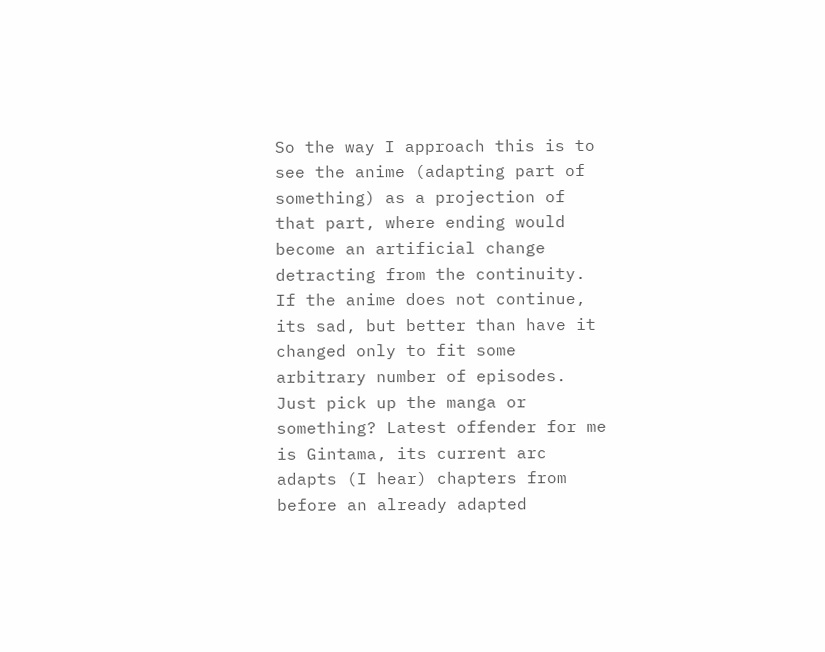So the way I approach this is to see the anime (adapting part of something) as a projection of that part, where ending would become an artificial change detracting from the continuity. If the anime does not continue, its sad, but better than have it changed only to fit some arbitrary number of episodes. Just pick up the manga or something? Latest offender for me is Gintama, its current arc adapts (I hear) chapters from before an already adapted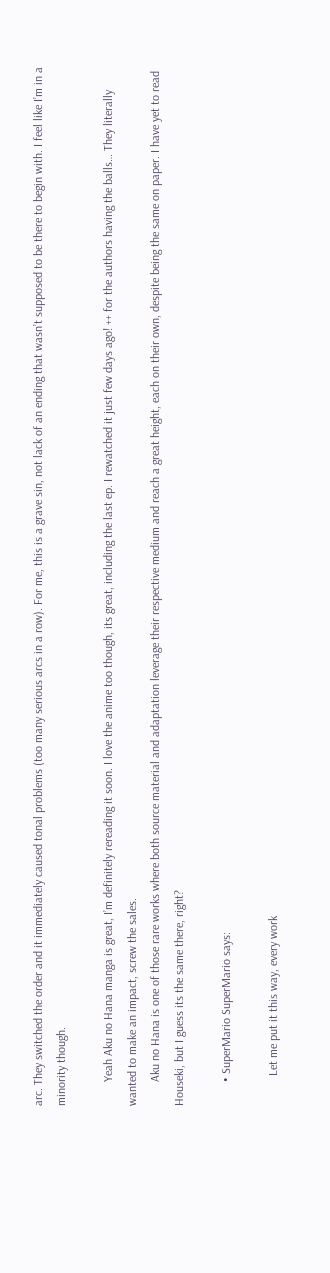arc. They switched the order and it immediately caused tonal problems (too many serious arcs in a row). For me, this is a grave sin, not lack of an ending that wasn’t supposed to be there to begin with. I feel like I’m in a minority though.

        Yeah Aku no Hana manga is great, I’m definitely rereading it soon. I love the anime too though, its great, including the last ep. I rewatched it just few days ago! ++ for the authors having the balls… They literally wanted to make an impact, screw the sales.
        Aku no Hana is one of those rare works where both source material and adaptation leverage their respective medium and reach a great height, each on their own, despite being the same on paper. I have yet to read Houseki, but I guess its the same there, right?

        • SuperMario SuperMario says:

          Let me put it this way, every work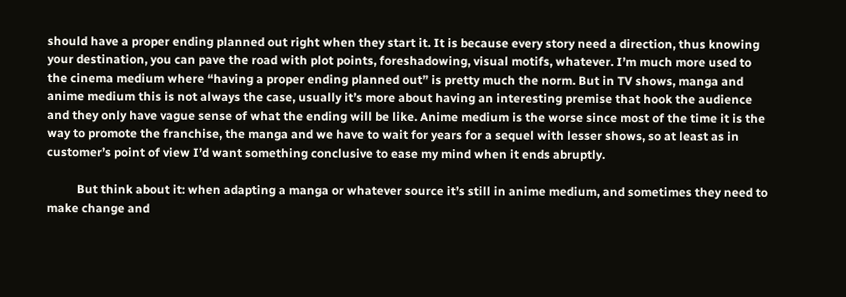should have a proper ending planned out right when they start it. It is because every story need a direction, thus knowing your destination, you can pave the road with plot points, foreshadowing, visual motifs, whatever. I’m much more used to the cinema medium where “having a proper ending planned out” is pretty much the norm. But in TV shows, manga and anime medium this is not always the case, usually it’s more about having an interesting premise that hook the audience and they only have vague sense of what the ending will be like. Anime medium is the worse since most of the time it is the way to promote the franchise, the manga and we have to wait for years for a sequel with lesser shows, so at least as in customer’s point of view I’d want something conclusive to ease my mind when it ends abruptly.

          But think about it: when adapting a manga or whatever source it’s still in anime medium, and sometimes they need to make change and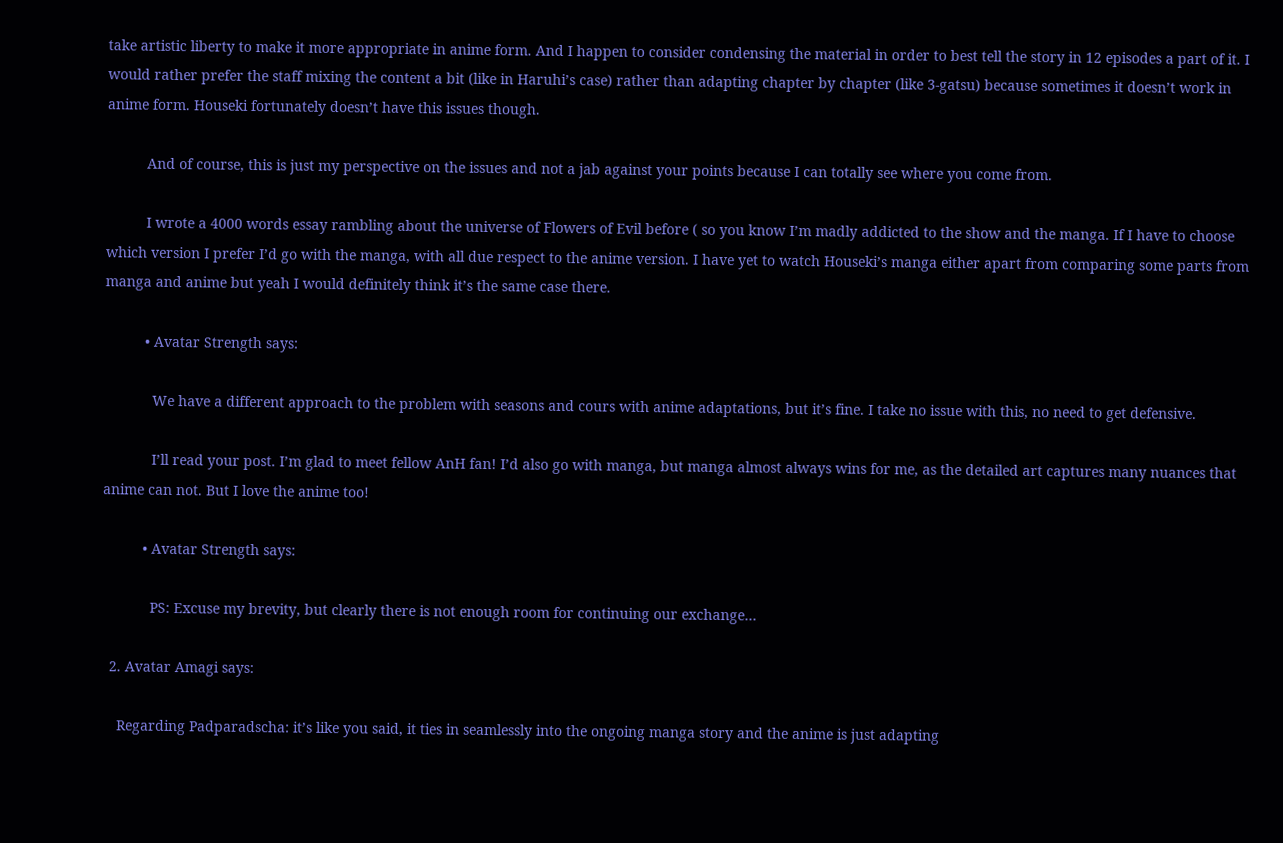take artistic liberty to make it more appropriate in anime form. And I happen to consider condensing the material in order to best tell the story in 12 episodes a part of it. I would rather prefer the staff mixing the content a bit (like in Haruhi’s case) rather than adapting chapter by chapter (like 3-gatsu) because sometimes it doesn’t work in anime form. Houseki fortunately doesn’t have this issues though.

          And of course, this is just my perspective on the issues and not a jab against your points because I can totally see where you come from.

          I wrote a 4000 words essay rambling about the universe of Flowers of Evil before ( so you know I’m madly addicted to the show and the manga. If I have to choose which version I prefer I’d go with the manga, with all due respect to the anime version. I have yet to watch Houseki’s manga either apart from comparing some parts from manga and anime but yeah I would definitely think it’s the same case there.

          • Avatar Strength says:

            We have a different approach to the problem with seasons and cours with anime adaptations, but it’s fine. I take no issue with this, no need to get defensive.

            I’ll read your post. I’m glad to meet fellow AnH fan! I’d also go with manga, but manga almost always wins for me, as the detailed art captures many nuances that anime can not. But I love the anime too!

          • Avatar Strength says:

            PS: Excuse my brevity, but clearly there is not enough room for continuing our exchange…

  2. Avatar Amagi says:

    Regarding Padparadscha: it’s like you said, it ties in seamlessly into the ongoing manga story and the anime is just adapting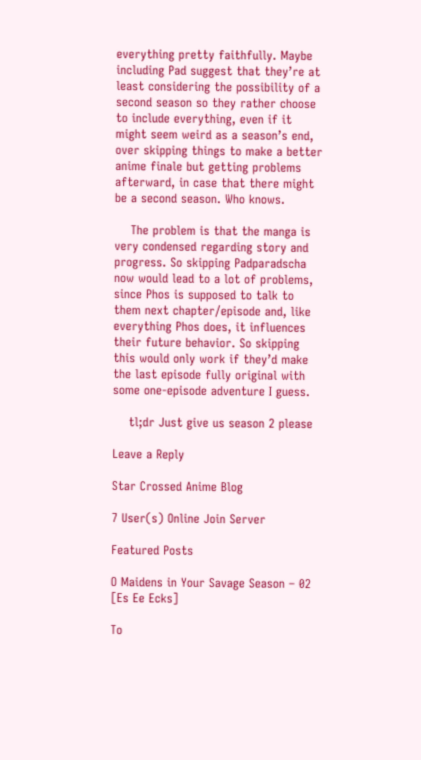everything pretty faithfully. Maybe including Pad suggest that they’re at least considering the possibility of a second season so they rather choose to include everything, even if it might seem weird as a season’s end, over skipping things to make a better anime finale but getting problems afterward, in case that there might be a second season. Who knows.

    The problem is that the manga is very condensed regarding story and progress. So skipping Padparadscha now would lead to a lot of problems, since Phos is supposed to talk to them next chapter/episode and, like everything Phos does, it influences their future behavior. So skipping this would only work if they’d make the last episode fully original with some one-episode adventure I guess.

    tl;dr Just give us season 2 please

Leave a Reply

Star Crossed Anime Blog

7 User(s) Online Join Server

Featured Posts

O Maidens in Your Savage Season – 02 [Es Ee Ecks]

To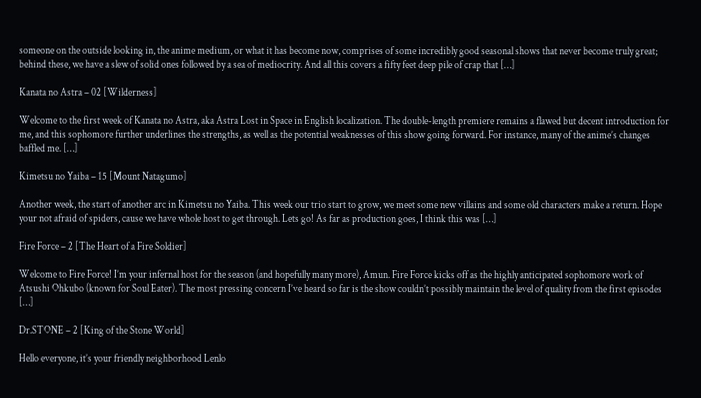someone on the outside looking in, the anime medium, or what it has become now, comprises of some incredibly good seasonal shows that never become truly great; behind these, we have a slew of solid ones followed by a sea of mediocrity. And all this covers a fifty feet deep pile of crap that […]

Kanata no Astra – 02 [Wilderness]

Welcome to the first week of Kanata no Astra, aka Astra Lost in Space in English localization. The double-length premiere remains a flawed but decent introduction for me, and this sophomore further underlines the strengths, as well as the potential weaknesses of this show going forward. For instance, many of the anime’s changes baffled me. […]

Kimetsu no Yaiba – 15 [Mount Natagumo]

Another week, the start of another arc in Kimetsu no Yaiba. This week our trio start to grow, we meet some new villains and some old characters make a return. Hope your not afraid of spiders, cause we have whole host to get through. Lets go! As far as production goes, I think this was […]

Fire Force – 2 [The Heart of a Fire Soldier]

Welcome to Fire Force! I’m your infernal host for the season (and hopefully many more), Amun. Fire Force kicks off as the highly anticipated sophomore work of Atsushi Ohkubo (known for Soul Eater). The most pressing concern I’ve heard so far is the show couldn’t possibly maintain the level of quality from the first episodes […]

Dr.STONE – 2 [King of the Stone World]

Hello everyone, it’s your friendly neighborhood Lenlo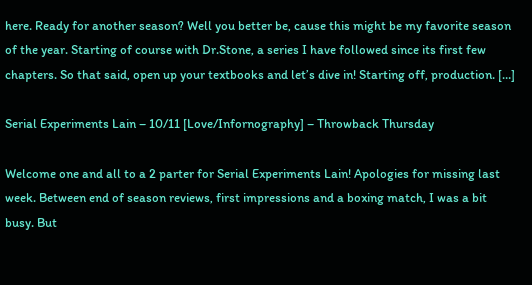here. Ready for another season? Well you better be, cause this might be my favorite season of the year. Starting of course with Dr.Stone, a series I have followed since its first few chapters. So that said, open up your textbooks and let’s dive in! Starting off, production. […]

Serial Experiments Lain – 10/11 [Love/Infornography] – Throwback Thursday

Welcome one and all to a 2 parter for Serial Experiments Lain! Apologies for missing last week. Between end of season reviews, first impressions and a boxing match, I was a bit busy. But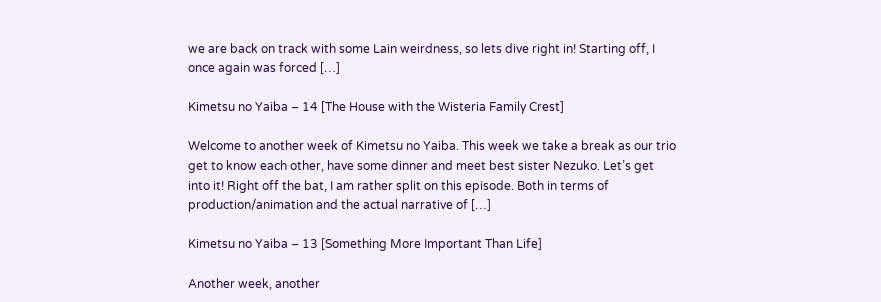we are back on track with some Lain weirdness, so lets dive right in! Starting off, I once again was forced […]

Kimetsu no Yaiba – 14 [The House with the Wisteria Family Crest]

Welcome to another week of Kimetsu no Yaiba. This week we take a break as our trio get to know each other, have some dinner and meet best sister Nezuko. Let’s get into it! Right off the bat, I am rather split on this episode. Both in terms of production/animation and the actual narrative of […]

Kimetsu no Yaiba – 13 [Something More Important Than Life]

Another week, another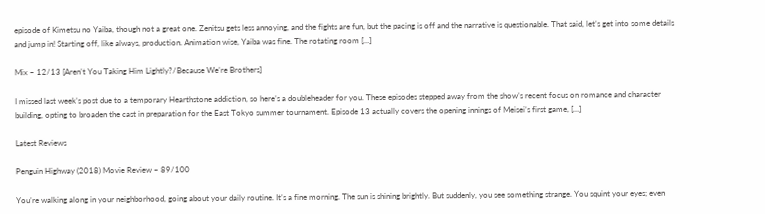episode of Kimetsu no Yaiba, though not a great one. Zenitsu gets less annoying, and the fights are fun, but the pacing is off and the narrative is questionable. That said, let’s get into some details and jump in! Starting off, like always, production. Animation wise, Yaiba was fine. The rotating room […]

Mix – 12/13 [Aren’t You Taking Him Lightly?/Because We’re Brothers]

I missed last week’s post due to a temporary Hearthstone addiction, so here’s a doubleheader for you. These episodes stepped away from the show’s recent focus on romance and character building, opting to broaden the cast in preparation for the East Tokyo summer tournament. Episode 13 actually covers the opening innings of Meisei’s first game, […]

Latest Reviews

Penguin Highway (2018) Movie Review – 89/100

You’re walking along in your neighborhood, going about your daily routine. It’s a fine morning. The sun is shining brightly. But suddenly, you see something strange. You squint your eyes; even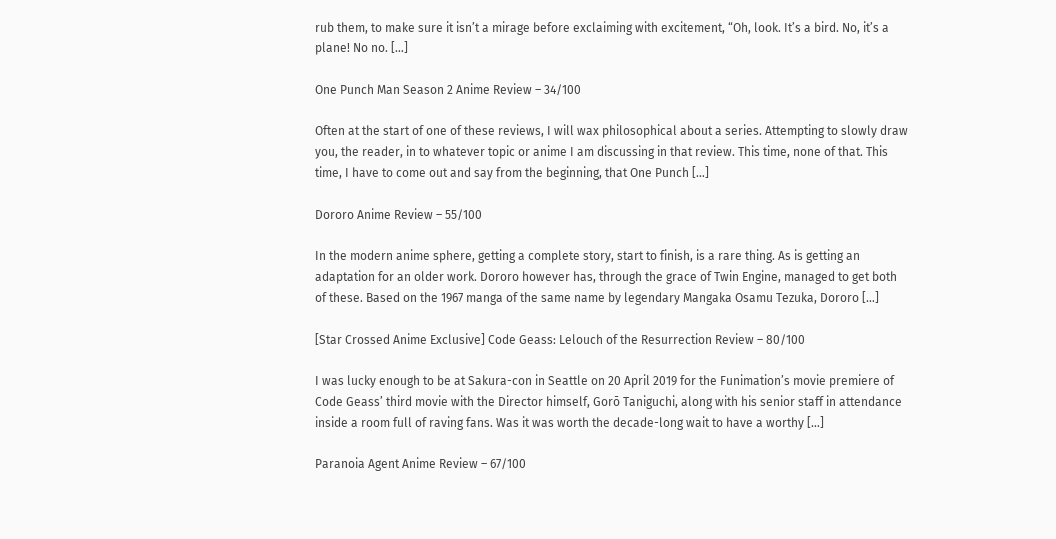rub them, to make sure it isn’t a mirage before exclaiming with excitement, “Oh, look. It’s a bird. No, it’s a plane! No no. […]

One Punch Man Season 2 Anime Review – 34/100

Often at the start of one of these reviews, I will wax philosophical about a series. Attempting to slowly draw you, the reader, in to whatever topic or anime I am discussing in that review. This time, none of that. This time, I have to come out and say from the beginning, that One Punch […]

Dororo Anime Review – 55/100

In the modern anime sphere, getting a complete story, start to finish, is a rare thing. As is getting an adaptation for an older work. Dororo however has, through the grace of Twin Engine, managed to get both of these. Based on the 1967 manga of the same name by legendary Mangaka Osamu Tezuka, Dororo […]

[Star Crossed Anime Exclusive] Code Geass: Lelouch of the Resurrection Review – 80/100

I was lucky enough to be at Sakura-con in Seattle on 20 April 2019 for the Funimation’s movie premiere of Code Geass’ third movie with the Director himself, Gorō Taniguchi, along with his senior staff in attendance inside a room full of raving fans. Was it was worth the decade-long wait to have a worthy […]

Paranoia Agent Anime Review – 67/100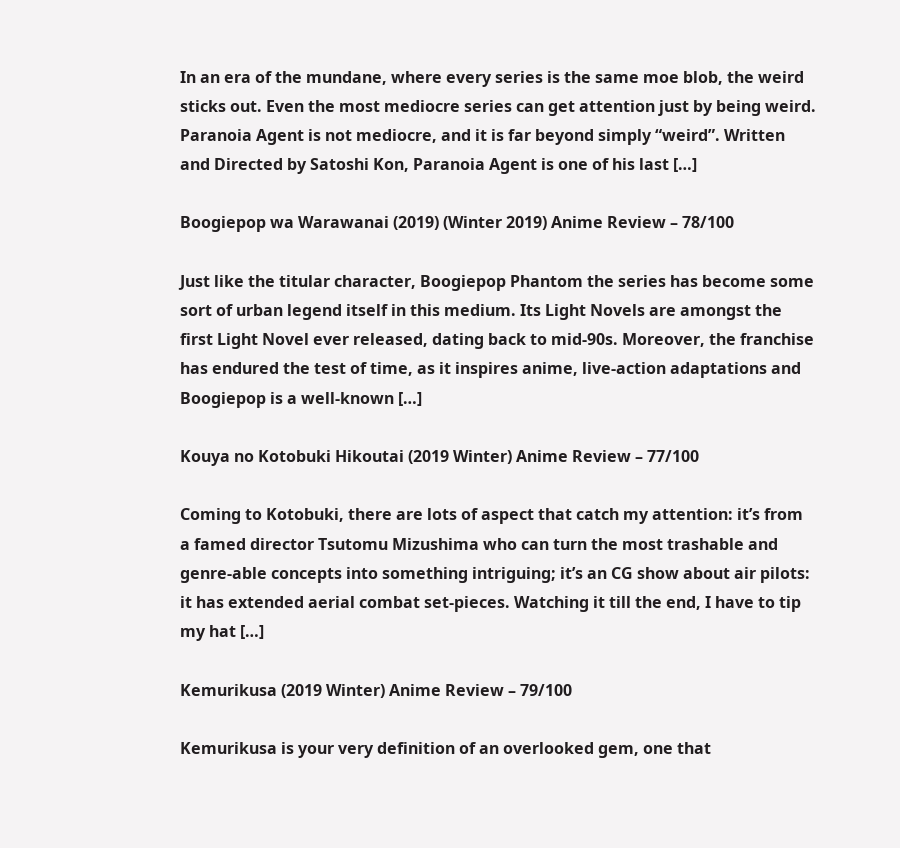In an era of the mundane, where every series is the same moe blob, the weird sticks out. Even the most mediocre series can get attention just by being weird. Paranoia Agent is not mediocre, and it is far beyond simply “weird”. Written and Directed by Satoshi Kon, Paranoia Agent is one of his last […]

Boogiepop wa Warawanai (2019) (Winter 2019) Anime Review – 78/100

Just like the titular character, Boogiepop Phantom the series has become some sort of urban legend itself in this medium. Its Light Novels are amongst the first Light Novel ever released, dating back to mid-90s. Moreover, the franchise has endured the test of time, as it inspires anime, live-action adaptations and Boogiepop is a well-known […]

Kouya no Kotobuki Hikoutai (2019 Winter) Anime Review – 77/100

Coming to Kotobuki, there are lots of aspect that catch my attention: it’s from a famed director Tsutomu Mizushima who can turn the most trashable and genre-able concepts into something intriguing; it’s an CG show about air pilots: it has extended aerial combat set-pieces. Watching it till the end, I have to tip my hat […]

Kemurikusa (2019 Winter) Anime Review – 79/100

Kemurikusa is your very definition of an overlooked gem, one that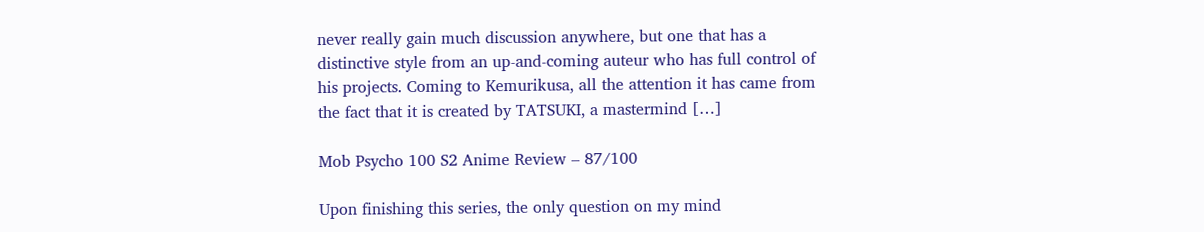never really gain much discussion anywhere, but one that has a distinctive style from an up-and-coming auteur who has full control of his projects. Coming to Kemurikusa, all the attention it has came from the fact that it is created by TATSUKI, a mastermind […]

Mob Psycho 100 S2 Anime Review – 87/100

Upon finishing this series, the only question on my mind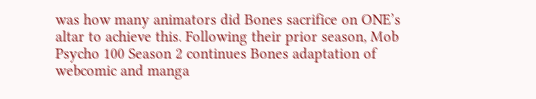was how many animators did Bones sacrifice on ONE’s altar to achieve this. Following their prior season, Mob Psycho 100 Season 2 continues Bones adaptation of webcomic and manga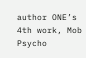author ONE’s 4th work, Mob Psycho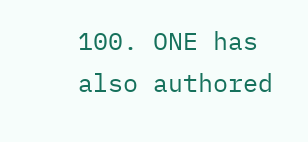100. ONE has also authored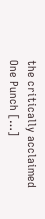the critically acclaimed One Punch […]